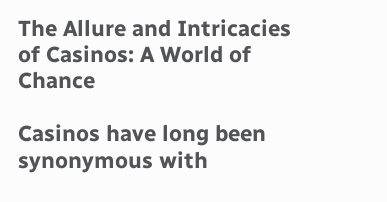The Allure and Intricacies of Casinos: A World of Chance

Casinos have long been synonymous with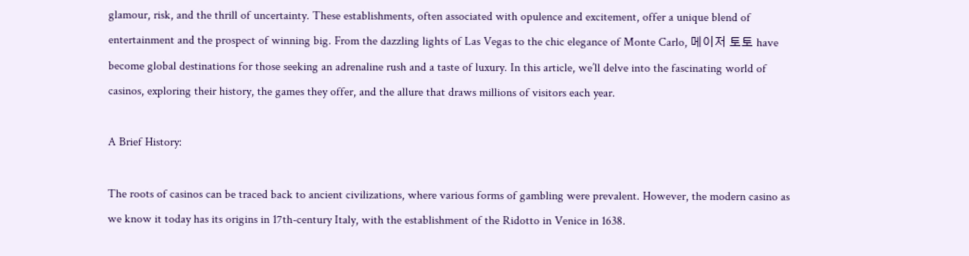glamour, risk, and the thrill of uncertainty. These establishments, often associated with opulence and excitement, offer a unique blend of entertainment and the prospect of winning big. From the dazzling lights of Las Vegas to the chic elegance of Monte Carlo, 메이저 토토 have become global destinations for those seeking an adrenaline rush and a taste of luxury. In this article, we’ll delve into the fascinating world of casinos, exploring their history, the games they offer, and the allure that draws millions of visitors each year.

A Brief History:

The roots of casinos can be traced back to ancient civilizations, where various forms of gambling were prevalent. However, the modern casino as we know it today has its origins in 17th-century Italy, with the establishment of the Ridotto in Venice in 1638.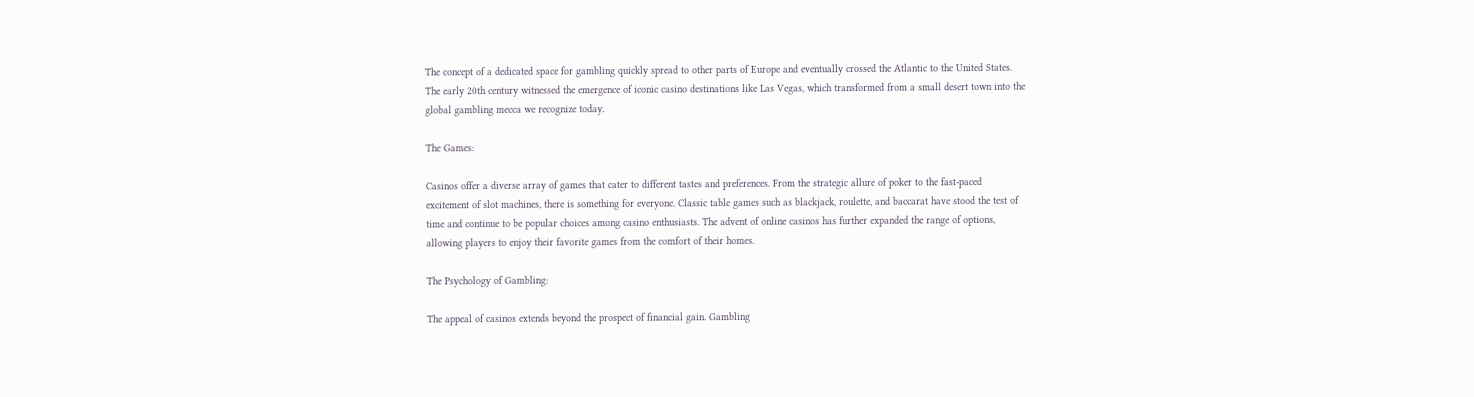The concept of a dedicated space for gambling quickly spread to other parts of Europe and eventually crossed the Atlantic to the United States. The early 20th century witnessed the emergence of iconic casino destinations like Las Vegas, which transformed from a small desert town into the global gambling mecca we recognize today.

The Games:

Casinos offer a diverse array of games that cater to different tastes and preferences. From the strategic allure of poker to the fast-paced excitement of slot machines, there is something for everyone. Classic table games such as blackjack, roulette, and baccarat have stood the test of time and continue to be popular choices among casino enthusiasts. The advent of online casinos has further expanded the range of options, allowing players to enjoy their favorite games from the comfort of their homes.

The Psychology of Gambling:

The appeal of casinos extends beyond the prospect of financial gain. Gambling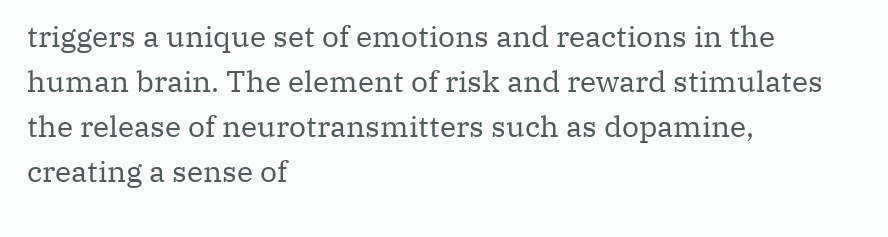triggers a unique set of emotions and reactions in the human brain. The element of risk and reward stimulates the release of neurotransmitters such as dopamine, creating a sense of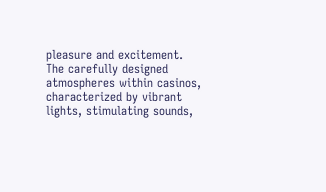pleasure and excitement. The carefully designed atmospheres within casinos, characterized by vibrant lights, stimulating sounds,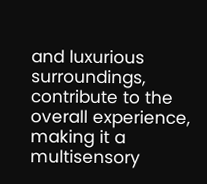and luxurious surroundings, contribute to the overall experience, making it a multisensory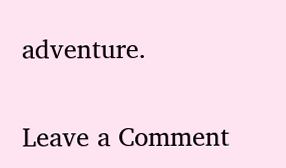adventure.

Leave a Comment